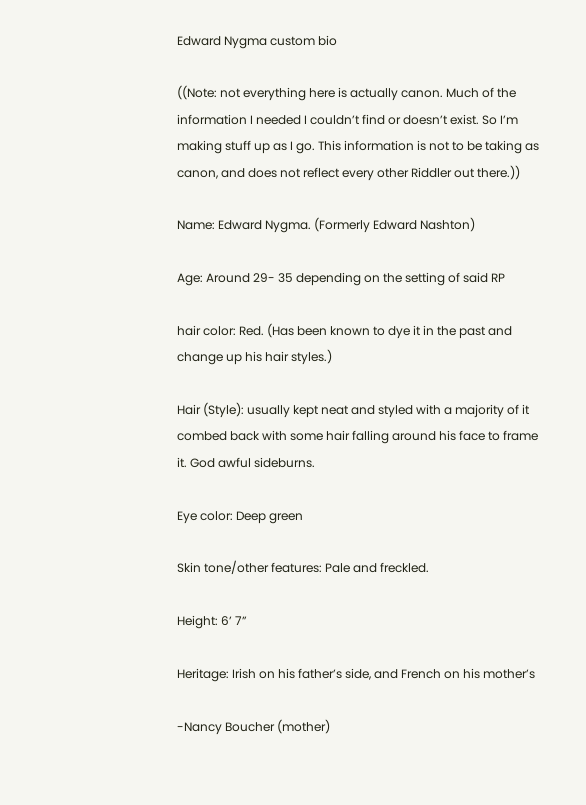Edward Nygma custom bio

((Note: not everything here is actually canon. Much of the information I needed I couldn’t find or doesn’t exist. So I’m making stuff up as I go. This information is not to be taking as canon, and does not reflect every other Riddler out there.))

Name: Edward Nygma. (Formerly Edward Nashton)

Age: Around 29- 35 depending on the setting of said RP

hair color: Red. (Has been known to dye it in the past and change up his hair styles.)

Hair (Style): usually kept neat and styled with a majority of it combed back with some hair falling around his face to frame it. God awful sideburns.

Eye color: Deep green

Skin tone/other features: Pale and freckled.

Height: 6’ 7”

Heritage: Irish on his father’s side, and French on his mother’s

-Nancy Boucher (mother)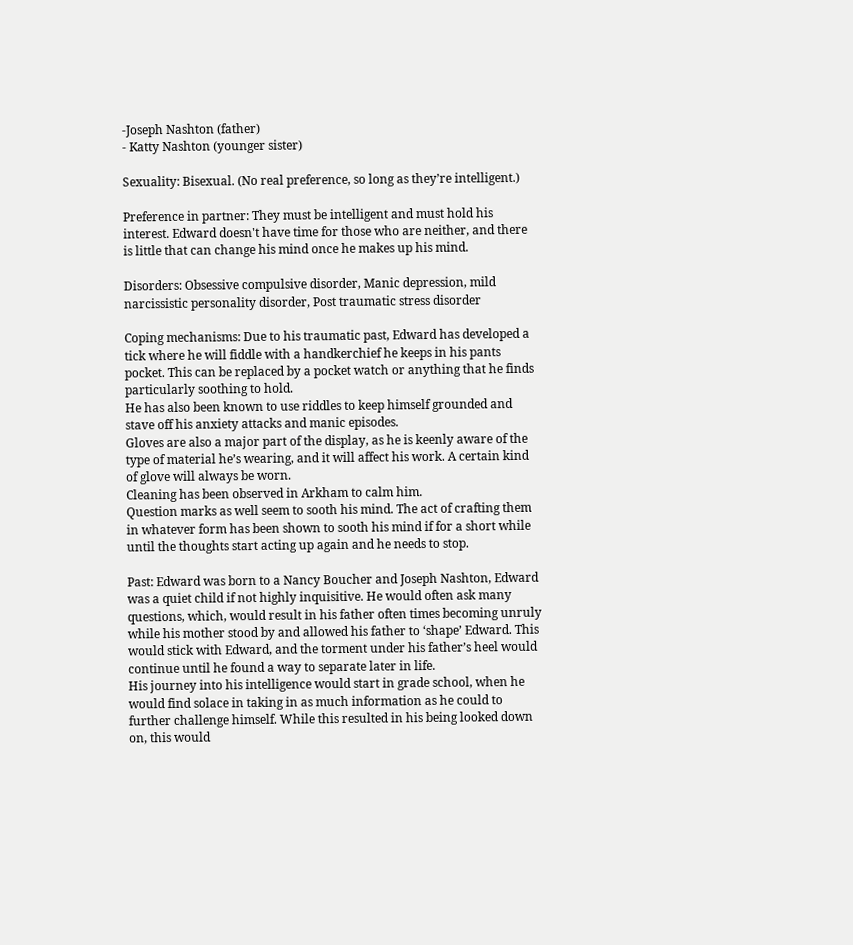-Joseph Nashton (father)
- Katty Nashton (younger sister)

Sexuality: Bisexual. (No real preference, so long as they’re intelligent.)

Preference in partner: They must be intelligent and must hold his interest. Edward doesn't have time for those who are neither, and there is little that can change his mind once he makes up his mind.

Disorders: Obsessive compulsive disorder, Manic depression, mild narcissistic personality disorder, Post traumatic stress disorder

Coping mechanisms: Due to his traumatic past, Edward has developed a tick where he will fiddle with a handkerchief he keeps in his pants pocket. This can be replaced by a pocket watch or anything that he finds particularly soothing to hold.
He has also been known to use riddles to keep himself grounded and stave off his anxiety attacks and manic episodes.
Gloves are also a major part of the display, as he is keenly aware of the type of material he’s wearing, and it will affect his work. A certain kind of glove will always be worn.
Cleaning has been observed in Arkham to calm him.
Question marks as well seem to sooth his mind. The act of crafting them in whatever form has been shown to sooth his mind if for a short while until the thoughts start acting up again and he needs to stop.

Past: Edward was born to a Nancy Boucher and Joseph Nashton, Edward was a quiet child if not highly inquisitive. He would often ask many questions, which, would result in his father often times becoming unruly while his mother stood by and allowed his father to ‘shape’ Edward. This would stick with Edward, and the torment under his father’s heel would continue until he found a way to separate later in life.
His journey into his intelligence would start in grade school, when he would find solace in taking in as much information as he could to further challenge himself. While this resulted in his being looked down on, this would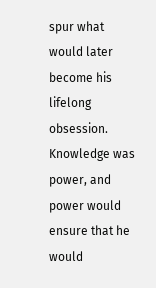spur what would later become his lifelong obsession. Knowledge was power, and power would ensure that he would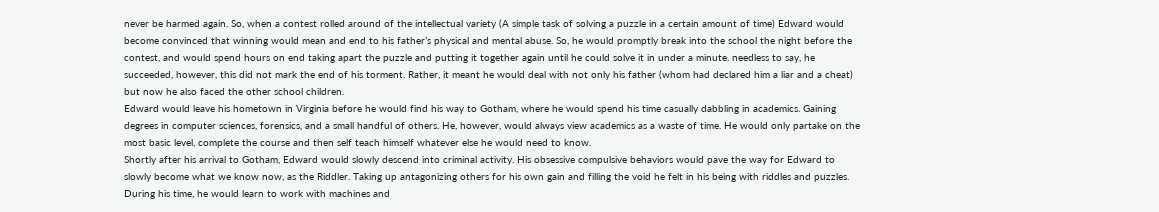never be harmed again. So, when a contest rolled around of the intellectual variety (A simple task of solving a puzzle in a certain amount of time) Edward would become convinced that winning would mean and end to his father’s physical and mental abuse. So, he would promptly break into the school the night before the contest, and would spend hours on end taking apart the puzzle and putting it together again until he could solve it in under a minute. needless to say, he succeeded, however, this did not mark the end of his torment. Rather, it meant he would deal with not only his father (whom had declared him a liar and a cheat) but now he also faced the other school children.
Edward would leave his hometown in Virginia before he would find his way to Gotham, where he would spend his time casually dabbling in academics. Gaining degrees in computer sciences, forensics, and a small handful of others. He, however, would always view academics as a waste of time. He would only partake on the most basic level, complete the course and then self teach himself whatever else he would need to know.
Shortly after his arrival to Gotham, Edward would slowly descend into criminal activity. His obsessive compulsive behaviors would pave the way for Edward to slowly become what we know now, as the Riddler. Taking up antagonizing others for his own gain and filling the void he felt in his being with riddles and puzzles.
During his time, he would learn to work with machines and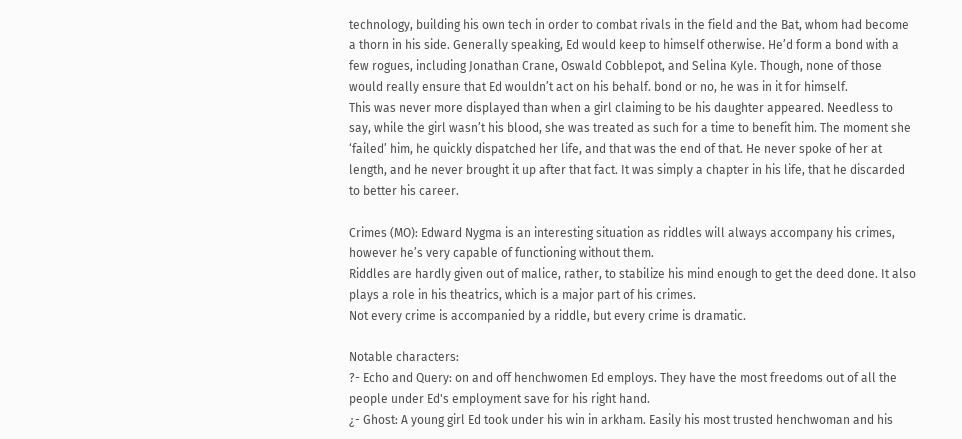technology, building his own tech in order to combat rivals in the field and the Bat, whom had become a thorn in his side. Generally speaking, Ed would keep to himself otherwise. He’d form a bond with a few rogues, including Jonathan Crane, Oswald Cobblepot, and Selina Kyle. Though, none of those would really ensure that Ed wouldn’t act on his behalf. bond or no, he was in it for himself.
This was never more displayed than when a girl claiming to be his daughter appeared. Needless to say, while the girl wasn’t his blood, she was treated as such for a time to benefit him. The moment she ‘failed’ him, he quickly dispatched her life, and that was the end of that. He never spoke of her at length, and he never brought it up after that fact. It was simply a chapter in his life, that he discarded to better his career.

Crimes (MO): Edward Nygma is an interesting situation as riddles will always accompany his crimes, however he’s very capable of functioning without them.
Riddles are hardly given out of malice, rather, to stabilize his mind enough to get the deed done. It also plays a role in his theatrics, which is a major part of his crimes.
Not every crime is accompanied by a riddle, but every crime is dramatic.

Notable characters:
?- Echo and Query: on and off henchwomen Ed employs. They have the most freedoms out of all the people under Ed's employment save for his right hand.
¿- Ghost: A young girl Ed took under his win in arkham. Easily his most trusted henchwoman and his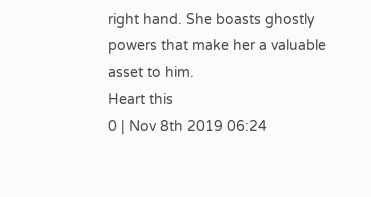right hand. She boasts ghostly powers that make her a valuable asset to him.
Heart this
0 | Nov 8th 2019 06:24